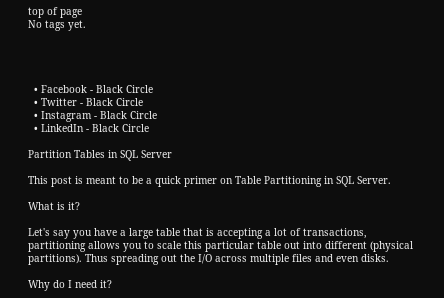top of page
No tags yet.




  • Facebook - Black Circle
  • Twitter - Black Circle
  • Instagram - Black Circle
  • LinkedIn - Black Circle

Partition Tables in SQL Server

This post is meant to be a quick primer on Table Partitioning in SQL Server.

What is it?

Let's say you have a large table that is accepting a lot of transactions, partitioning allows you to scale this particular table out into different (physical partitions). Thus spreading out the I/O across multiple files and even disks.

Why do I need it?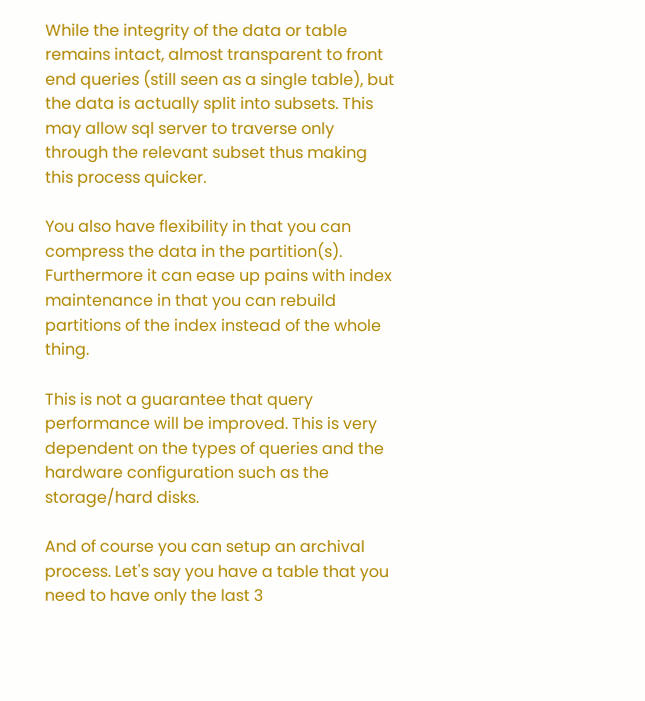While the integrity of the data or table remains intact, almost transparent to front end queries (still seen as a single table), but the data is actually split into subsets. This may allow sql server to traverse only through the relevant subset thus making this process quicker.

You also have flexibility in that you can compress the data in the partition(s). Furthermore it can ease up pains with index maintenance in that you can rebuild partitions of the index instead of the whole thing.

This is not a guarantee that query performance will be improved. This is very dependent on the types of queries and the hardware configuration such as the storage/hard disks.

And of course you can setup an archival process. Let's say you have a table that you need to have only the last 3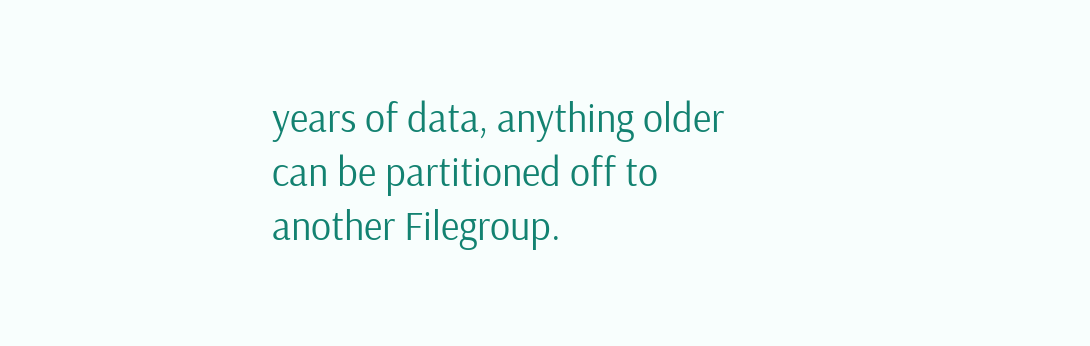years of data, anything older can be partitioned off to another Filegroup.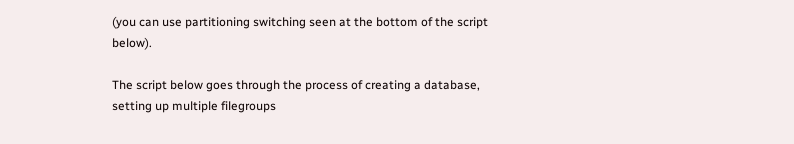(you can use partitioning switching seen at the bottom of the script below).

The script below goes through the process of creating a database, setting up multiple filegroups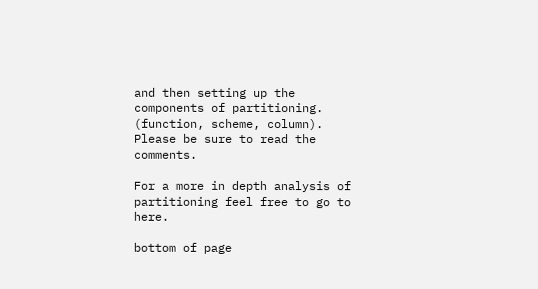and then setting up the components of partitioning. (function, scheme, column). Please be sure to read the comments.

For a more in depth analysis of partitioning feel free to go to here.

bottom of page